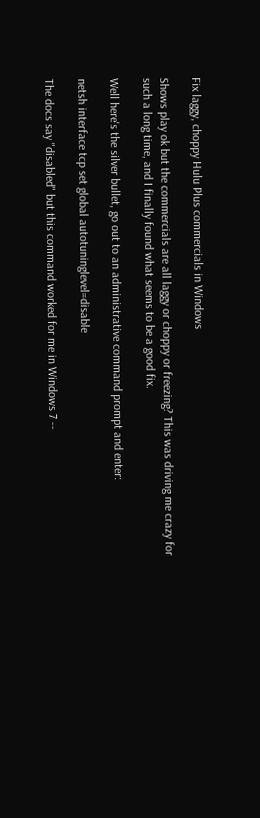Fix laggy, choppy Hulu Plus commercials in Windows

Shows play ok but the commercials are all laggy or choppy or freezing? This was driving me crazy for such a long time, and I finally found what seems to be a good fix.

Well here's the silver bullet, go out to an administrative command prompt and enter:

netsh interface tcp set global autotuninglevel=disable

The docs say "disabled" but this command worked for me in Windows 7 --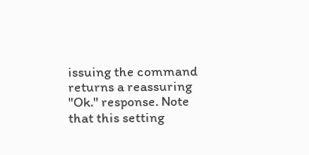issuing the command returns a reassuring "Ok." response. Note that this setting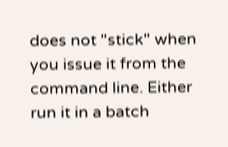does not "stick" when you issue it from the command line. Either run it in a batch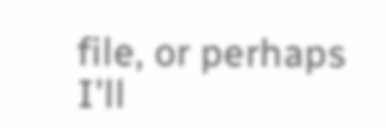file, or perhaps I'll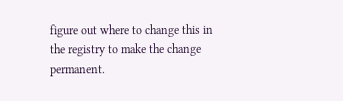figure out where to change this in the registry to make the change permanent.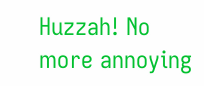Huzzah! No more annoying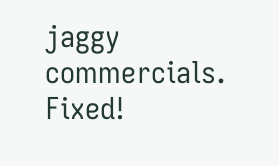jaggy commercials. Fixed!